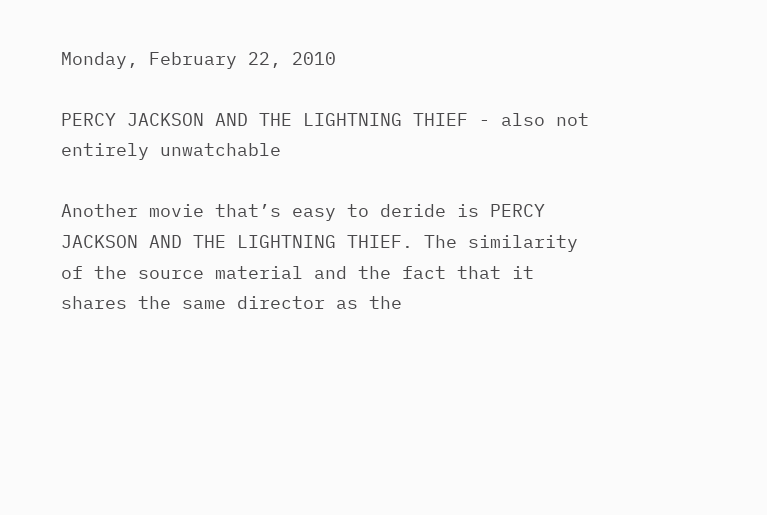Monday, February 22, 2010

PERCY JACKSON AND THE LIGHTNING THIEF - also not entirely unwatchable

Another movie that’s easy to deride is PERCY JACKSON AND THE LIGHTNING THIEF. The similarity of the source material and the fact that it shares the same director as the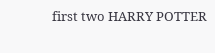first two HARRY POTTER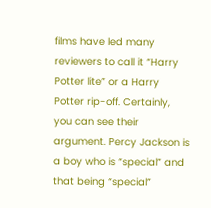films have led many reviewers to call it “Harry Potter lite” or a Harry Potter rip-off. Certainly, you can see their argument. Percy Jackson is a boy who is “special” and that being “special”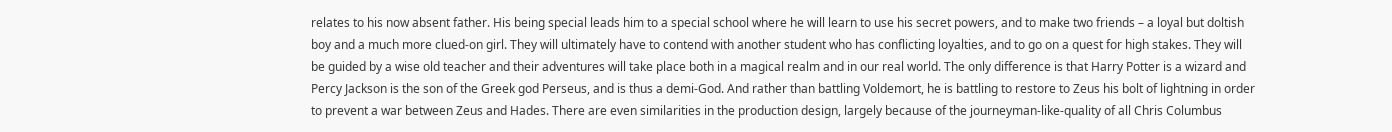relates to his now absent father. His being special leads him to a special school where he will learn to use his secret powers, and to make two friends – a loyal but doltish boy and a much more clued-on girl. They will ultimately have to contend with another student who has conflicting loyalties, and to go on a quest for high stakes. They will be guided by a wise old teacher and their adventures will take place both in a magical realm and in our real world. The only difference is that Harry Potter is a wizard and Percy Jackson is the son of the Greek god Perseus, and is thus a demi-God. And rather than battling Voldemort, he is battling to restore to Zeus his bolt of lightning in order to prevent a war between Zeus and Hades. There are even similarities in the production design, largely because of the journeyman-like-quality of all Chris Columbus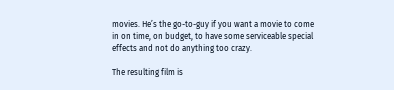movies. He’s the go-to-guy if you want a movie to come in on time, on budget, to have some serviceable special effects and not do anything too crazy.

The resulting film is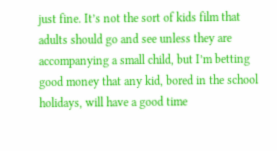just fine. It’s not the sort of kids film that adults should go and see unless they are accompanying a small child, but I’m betting good money that any kid, bored in the school holidays, will have a good time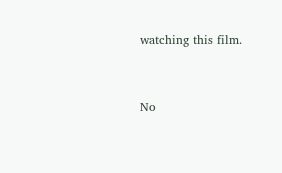watching this film.


No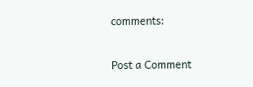comments:

Post a Comment